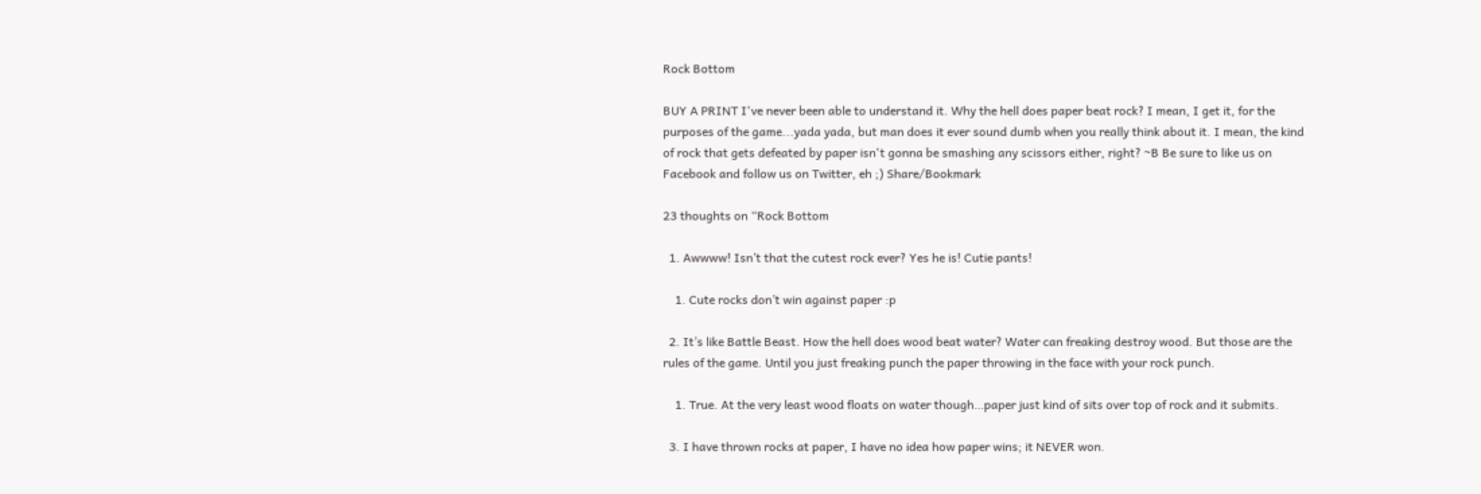Rock Bottom

BUY A PRINT I've never been able to understand it. Why the hell does paper beat rock? I mean, I get it, for the purposes of the game...yada yada, but man does it ever sound dumb when you really think about it. I mean, the kind of rock that gets defeated by paper isn't gonna be smashing any scissors either, right? ~B Be sure to like us on Facebook and follow us on Twitter, eh ;) Share/Bookmark

23 thoughts on “Rock Bottom

  1. Awwww! Isn’t that the cutest rock ever? Yes he is! Cutie pants!

    1. Cute rocks don’t win against paper :p

  2. It’s like Battle Beast. How the hell does wood beat water? Water can freaking destroy wood. But those are the rules of the game. Until you just freaking punch the paper throwing in the face with your rock punch.

    1. True. At the very least wood floats on water though…paper just kind of sits over top of rock and it submits.

  3. I have thrown rocks at paper, I have no idea how paper wins; it NEVER won.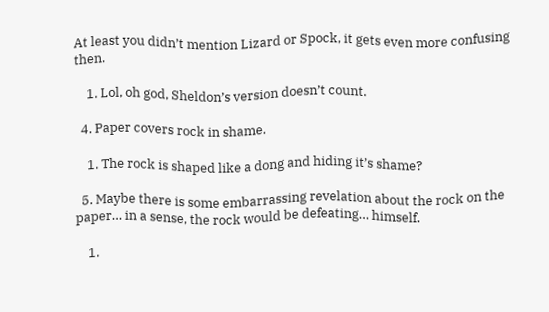At least you didn’t mention Lizard or Spock, it gets even more confusing then.

    1. Lol, oh god, Sheldon’s version doesn’t count.

  4. Paper covers rock in shame.

    1. The rock is shaped like a dong and hiding it’s shame?

  5. Maybe there is some embarrassing revelation about the rock on the paper… in a sense, the rock would be defeating… himself.

    1.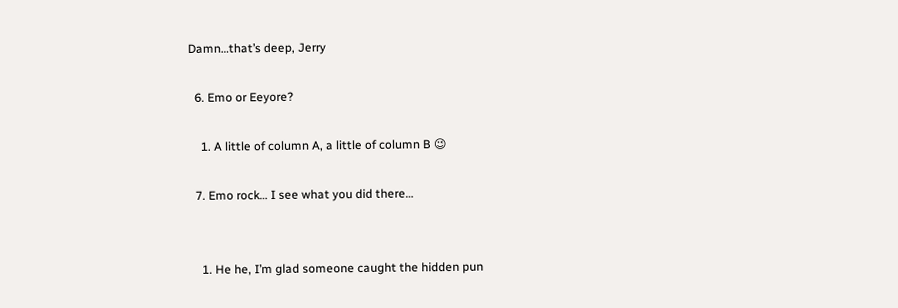Damn…that’s deep, Jerry

  6. Emo or Eeyore?

    1. A little of column A, a little of column B 😉

  7. Emo rock… I see what you did there…


    1. He he, I’m glad someone caught the hidden pun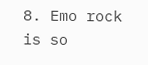8. Emo rock is so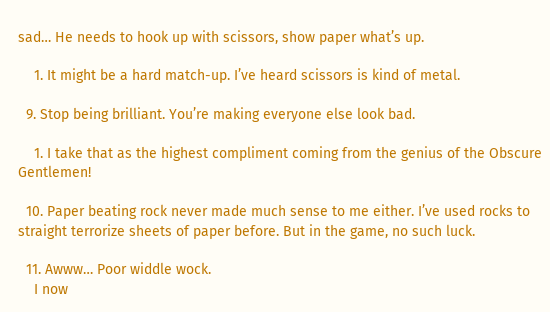sad… He needs to hook up with scissors, show paper what’s up.

    1. It might be a hard match-up. I’ve heard scissors is kind of metal.

  9. Stop being brilliant. You’re making everyone else look bad.

    1. I take that as the highest compliment coming from the genius of the Obscure Gentlemen!

  10. Paper beating rock never made much sense to me either. I’ve used rocks to straight terrorize sheets of paper before. But in the game, no such luck.

  11. Awww… Poor widdle wock.
    I now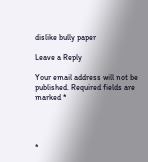dislike bully paper

Leave a Reply

Your email address will not be published. Required fields are marked *




*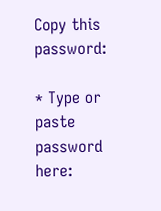Copy this password:

* Type or paste password here: